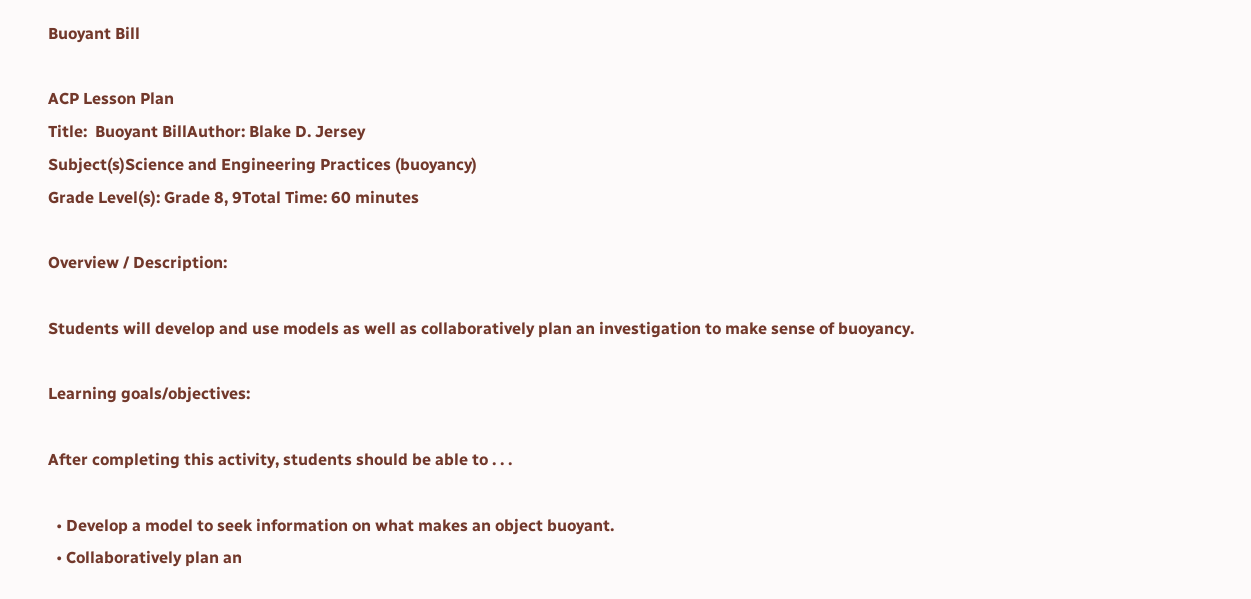Buoyant Bill

ACP Lesson Plan
Title:  Buoyant BillAuthor: Blake D. Jersey
Subject(s)Science and Engineering Practices (buoyancy)
Grade Level(s): Grade 8, 9Total Time: 60 minutes

Overview / Description:

Students will develop and use models as well as collaboratively plan an investigation to make sense of buoyancy.

Learning goals/objectives:

After completing this activity, students should be able to . . .

  • Develop a model to seek information on what makes an object buoyant.
  • Collaboratively plan an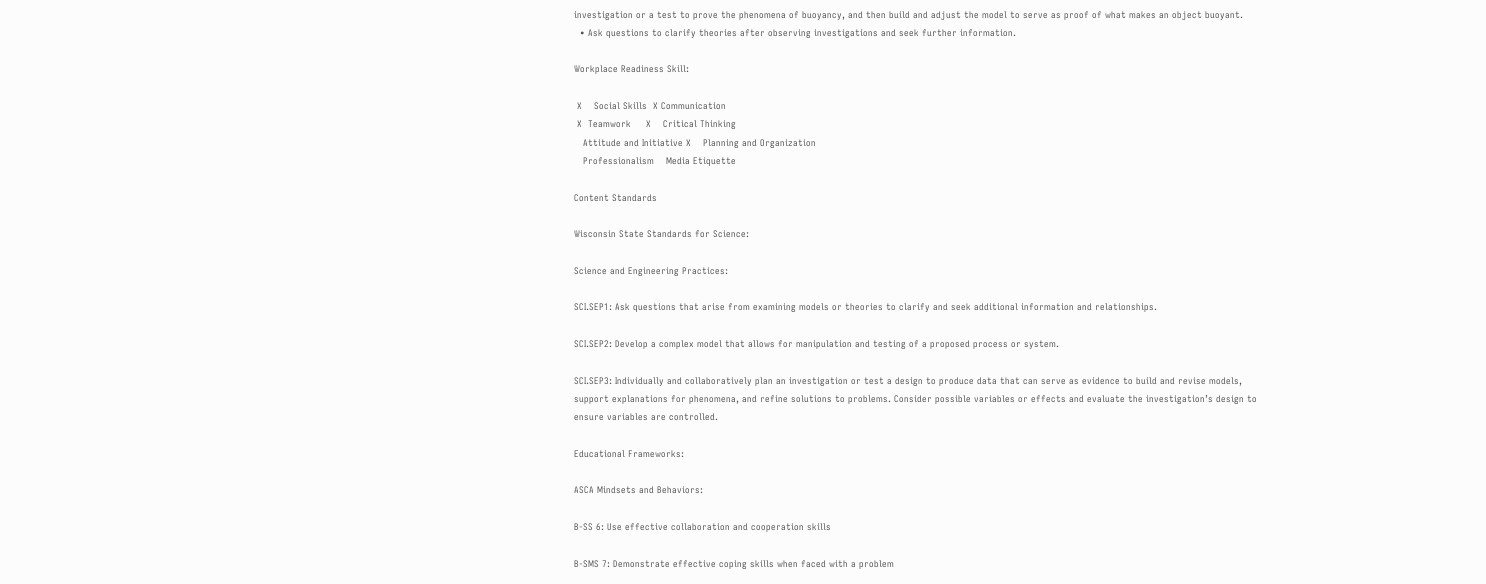investigation or a test to prove the phenomena of buoyancy, and then build and adjust the model to serve as proof of what makes an object buoyant.
  • Ask questions to clarify theories after observing investigations and seek further information.

Workplace Readiness Skill:

 X    Social Skills  X Communication
 X  Teamwork     X    Critical Thinking
   Attitude and Initiative X    Planning and Organization
   Professionalism    Media Etiquette

Content Standards

Wisconsin State Standards for Science:

Science and Engineering Practices:

SCI.SEP1: Ask questions that arise from examining models or theories to clarify and seek additional information and relationships.

SCI.SEP2: Develop a complex model that allows for manipulation and testing of a proposed process or system.

SCI.SEP3: Individually and collaboratively plan an investigation or test a design to produce data that can serve as evidence to build and revise models, support explanations for phenomena, and refine solutions to problems. Consider possible variables or effects and evaluate the investigation’s design to ensure variables are controlled.

Educational Frameworks:

ASCA Mindsets and Behaviors:

B-SS 6: Use effective collaboration and cooperation skills

B-SMS 7: Demonstrate effective coping skills when faced with a problem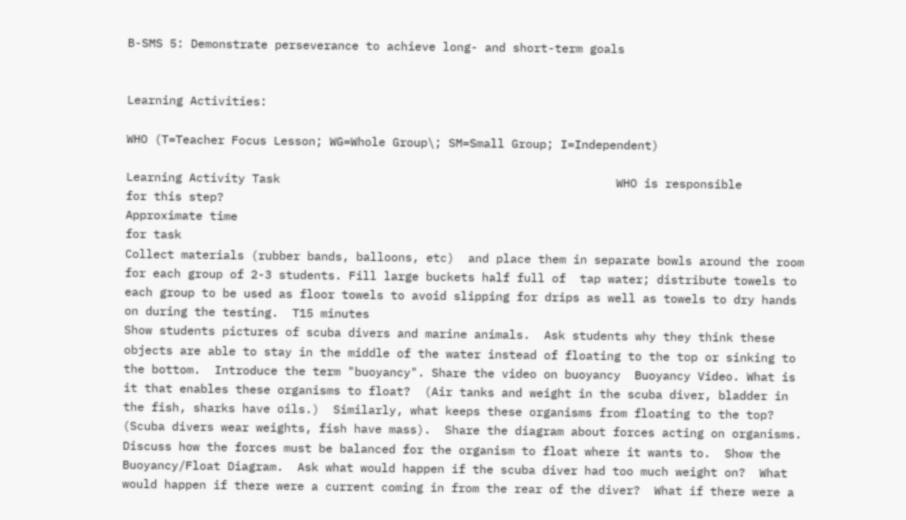B-SMS 5: Demonstrate perseverance to achieve long- and short-term goals


Learning Activities:

WHO (T=Teacher Focus Lesson; WG=Whole Group\; SM=Small Group; I=Independent)

Learning Activity Task                                                WHO is responsible
for this step?
Approximate time
for task
Collect materials (rubber bands, balloons, etc)  and place them in separate bowls around the room for each group of 2-3 students. Fill large buckets half full of  tap water; distribute towels to each group to be used as floor towels to avoid slipping for drips as well as towels to dry hands on during the testing.  T15 minutes
Show students pictures of scuba divers and marine animals.  Ask students why they think these objects are able to stay in the middle of the water instead of floating to the top or sinking to the bottom.  Introduce the term "buoyancy". Share the video on buoyancy  Buoyancy Video. What is it that enables these organisms to float?  (Air tanks and weight in the scuba diver, bladder in the fish, sharks have oils.)  Similarly, what keeps these organisms from floating to the top?  (Scuba divers wear weights, fish have mass).  Share the diagram about forces acting on organisms.  Discuss how the forces must be balanced for the organism to float where it wants to.  Show the Buoyancy/Float Diagram.  Ask what would happen if the scuba diver had too much weight on?  What would happen if there were a current coming in from the rear of the diver?  What if there were a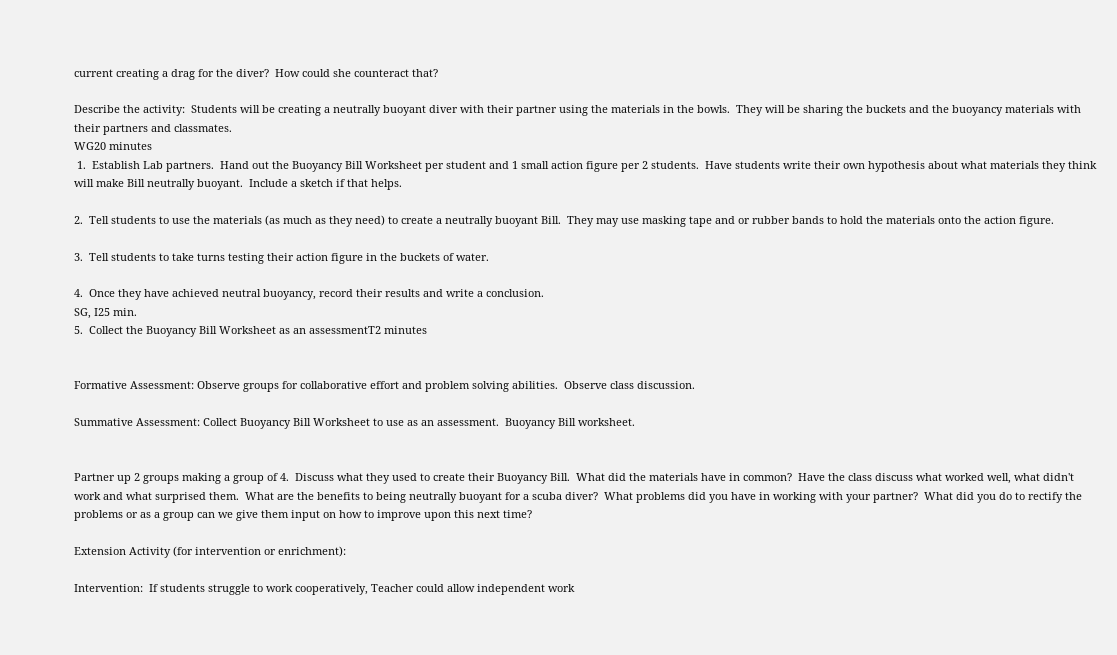current creating a drag for the diver?  How could she counteract that?

Describe the activity:  Students will be creating a neutrally buoyant diver with their partner using the materials in the bowls.  They will be sharing the buckets and the buoyancy materials with their partners and classmates.
WG20 minutes
 1.  Establish Lab partners.  Hand out the Buoyancy Bill Worksheet per student and 1 small action figure per 2 students.  Have students write their own hypothesis about what materials they think will make Bill neutrally buoyant.  Include a sketch if that helps.

2.  Tell students to use the materials (as much as they need) to create a neutrally buoyant Bill.  They may use masking tape and or rubber bands to hold the materials onto the action figure.

3.  Tell students to take turns testing their action figure in the buckets of water.

4.  Once they have achieved neutral buoyancy, record their results and write a conclusion.
SG, I25 min.
5.  Collect the Buoyancy Bill Worksheet as an assessmentT2 minutes


Formative Assessment: Observe groups for collaborative effort and problem solving abilities.  Observe class discussion.

Summative Assessment: Collect Buoyancy Bill Worksheet to use as an assessment.  Buoyancy Bill worksheet.


Partner up 2 groups making a group of 4.  Discuss what they used to create their Buoyancy Bill.  What did the materials have in common?  Have the class discuss what worked well, what didn't work and what surprised them.  What are the benefits to being neutrally buoyant for a scuba diver?  What problems did you have in working with your partner?  What did you do to rectify the problems or as a group can we give them input on how to improve upon this next time?

Extension Activity (for intervention or enrichment):

Intervention:  If students struggle to work cooperatively, Teacher could allow independent work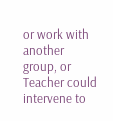or work with another group, or Teacher could intervene to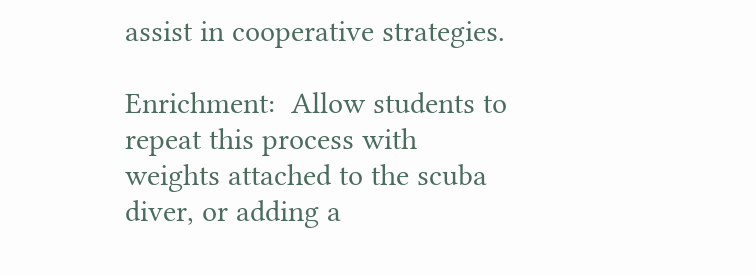assist in cooperative strategies.

Enrichment:  Allow students to  repeat this process with weights attached to the scuba diver, or adding a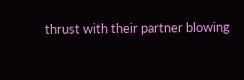thrust with their partner blowing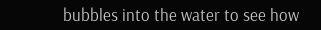bubbles into the water to see how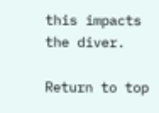this impacts the diver.

Return to top